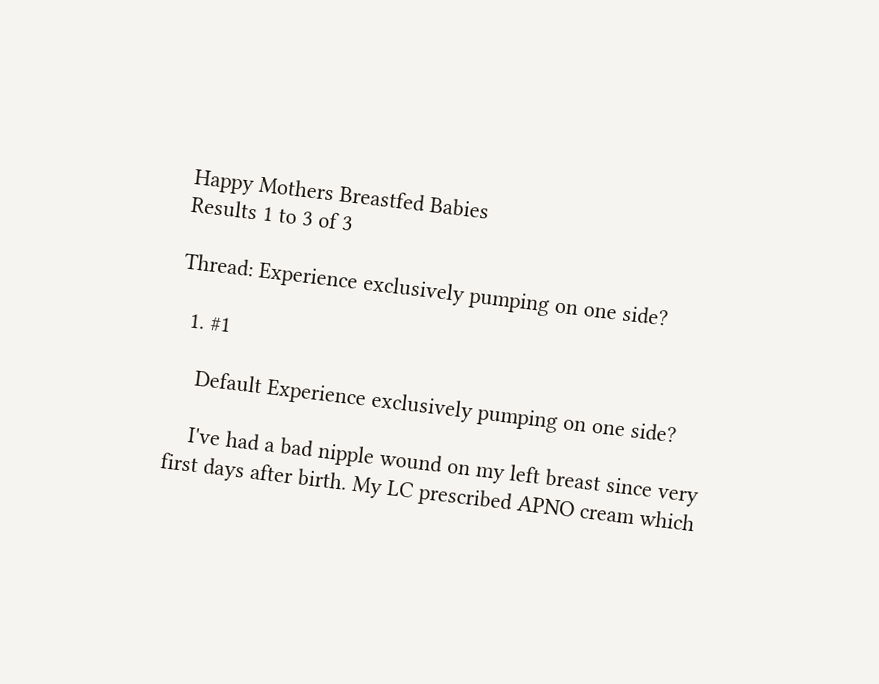Happy Mothers Breastfed Babies
Results 1 to 3 of 3

Thread: Experience exclusively pumping on one side?

  1. #1

    Default Experience exclusively pumping on one side?

    I've had a bad nipple wound on my left breast since very first days after birth. My LC prescribed APNO cream which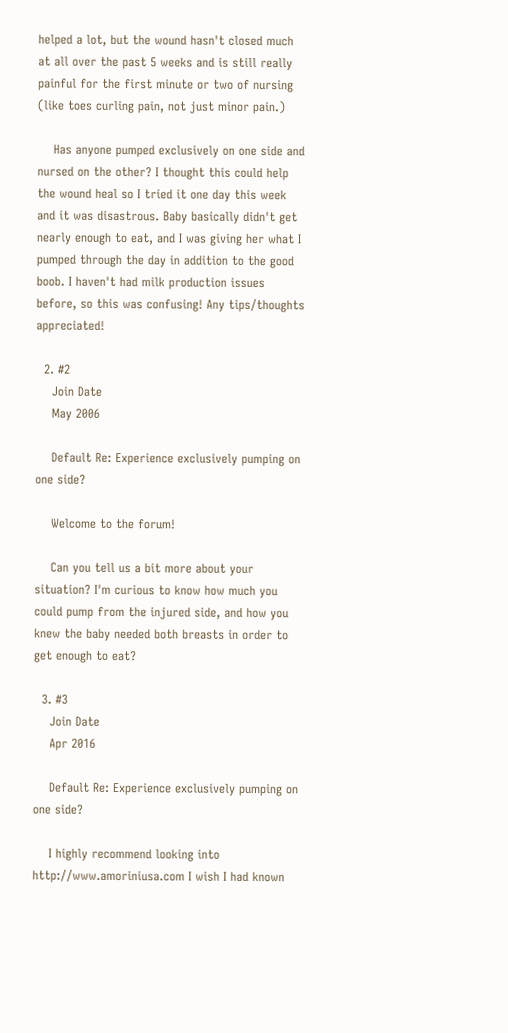helped a lot, but the wound hasn't closed much at all over the past 5 weeks and is still really painful for the first minute or two of nursing (like toes curling pain, not just minor pain.)

    Has anyone pumped exclusively on one side and nursed on the other? I thought this could help the wound heal so I tried it one day this week and it was disastrous. Baby basically didn't get nearly enough to eat, and I was giving her what I pumped through the day in addition to the good boob. I haven't had milk production issues before, so this was confusing! Any tips/thoughts appreciated!

  2. #2
    Join Date
    May 2006

    Default Re: Experience exclusively pumping on one side?

    Welcome to the forum!

    Can you tell us a bit more about your situation? I'm curious to know how much you could pump from the injured side, and how you knew the baby needed both breasts in order to get enough to eat?

  3. #3
    Join Date
    Apr 2016

    Default Re: Experience exclusively pumping on one side?

    I highly recommend looking into http://www.amoriniusa.com I wish I had known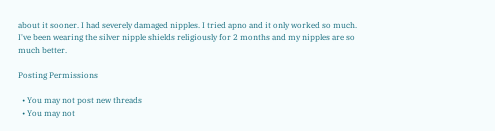about it sooner. I had severely damaged nipples. I tried apno and it only worked so much. I've been wearing the silver nipple shields religiously for 2 months and my nipples are so much better.

Posting Permissions

  • You may not post new threads
  • You may not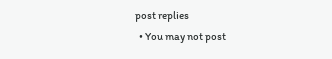post replies
  • You may not post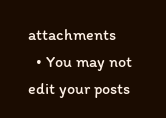attachments
  • You may not edit your posts